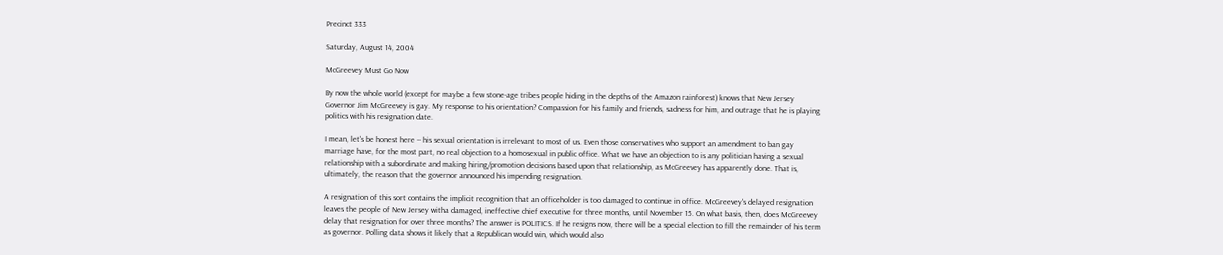Precinct 333

Saturday, August 14, 2004

McGreevey Must Go Now

By now the whole world (except for maybe a few stone-age tribes people hiding in the depths of the Amazon rainforest) knows that New Jersey Governor Jim McGreevey is gay. My response to his orientation? Compassion for his family and friends, sadness for him, and outrage that he is playing politics with his resignation date.

I mean, let's be honest here -- his sexual orientation is irrelevant to most of us. Even those conservatives who support an amendment to ban gay marriage have, for the most part, no real objection to a homosexual in public office. What we have an objection to is any politician having a sexual relationship with a subordinate and making hiring/promotion decisions based upon that relationship, as McGreevey has apparently done. That is, ultimately, the reason that the governor announced his impending resignation.

A resignation of this sort contains the implicit recognition that an officeholder is too damaged to continue in office. McGreevey's delayed resignation leaves the people of New Jersey witha damaged, ineffective chief executive for three months, until November 15. On what basis, then, does McGreevey delay that resignation for over three months? The answer is POLITICS. If he resigns now, there will be a special election to fill the remainder of his term as governor. Polling data shows it likely that a Republican would win, which would also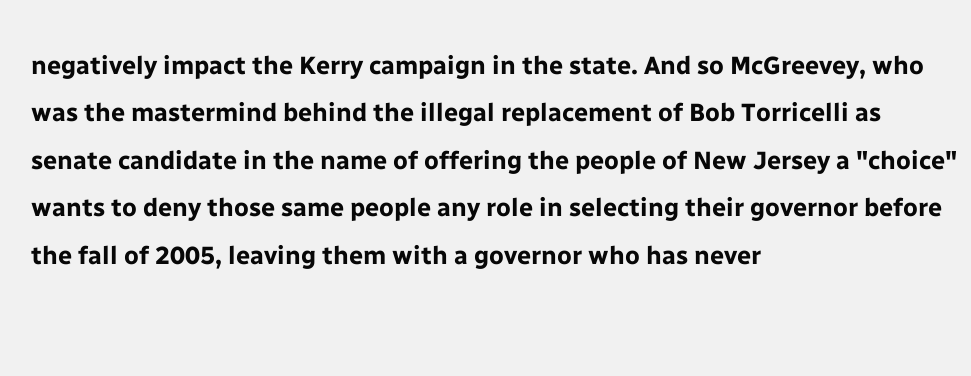negatively impact the Kerry campaign in the state. And so McGreevey, who was the mastermind behind the illegal replacement of Bob Torricelli as senate candidate in the name of offering the people of New Jersey a "choice" wants to deny those same people any role in selecting their governor before the fall of 2005, leaving them with a governor who has never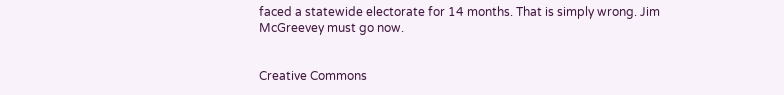faced a statewide electorate for 14 months. That is simply wrong. Jim McGreevey must go now.


Creative Commons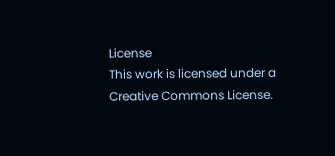License
This work is licensed under a
Creative Commons License.